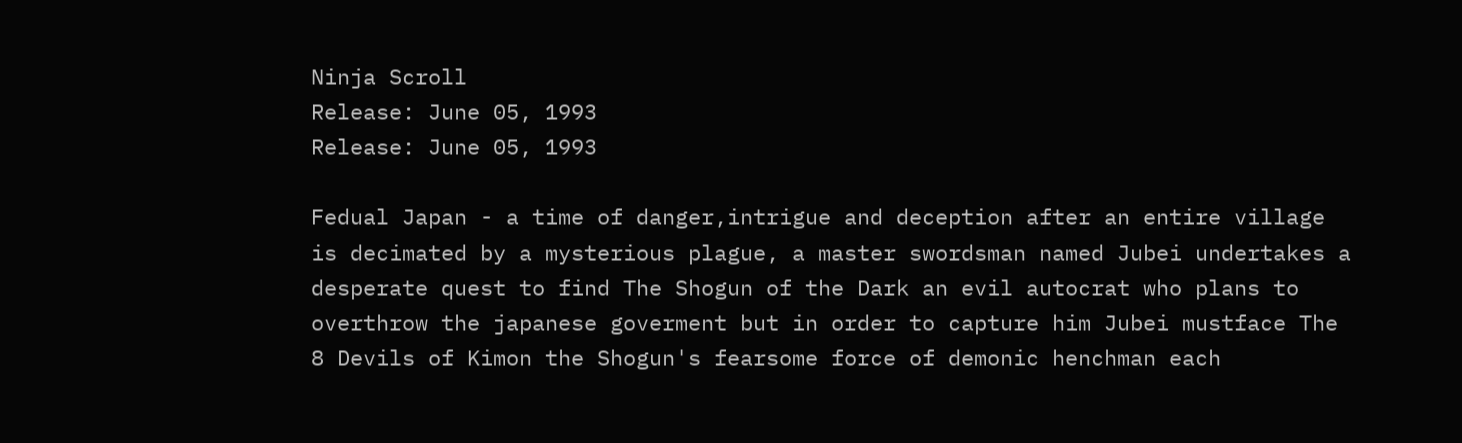Ninja Scroll
Release: June 05, 1993
Release: June 05, 1993

Fedual Japan - a time of danger,intrigue and deception after an entire village is decimated by a mysterious plague, a master swordsman named Jubei undertakes a desperate quest to find The Shogun of the Dark an evil autocrat who plans to overthrow the japanese goverment but in order to capture him Jubei mustface The 8 Devils of Kimon the Shogun's fearsome force of demonic henchman each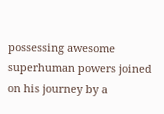possessing awesome superhuman powers joined on his journey by a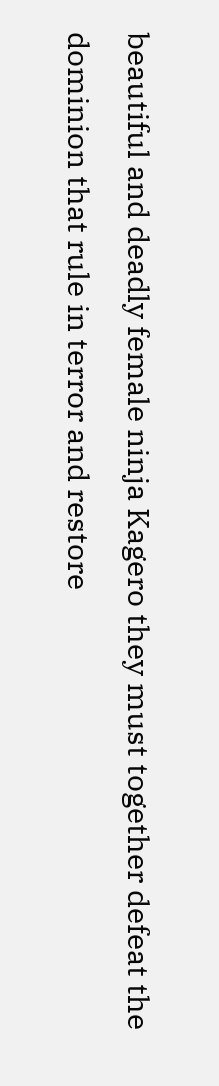beautiful and deadly female ninja Kagero they must together defeat the dominion that rule in terror and restore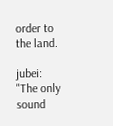order to the land.

jubei: "The only sound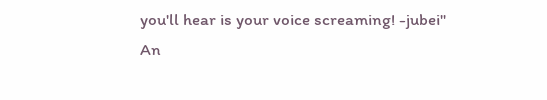you'll hear is your voice screaming! -jubei"
An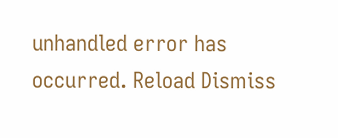unhandled error has occurred. Reload Dismiss